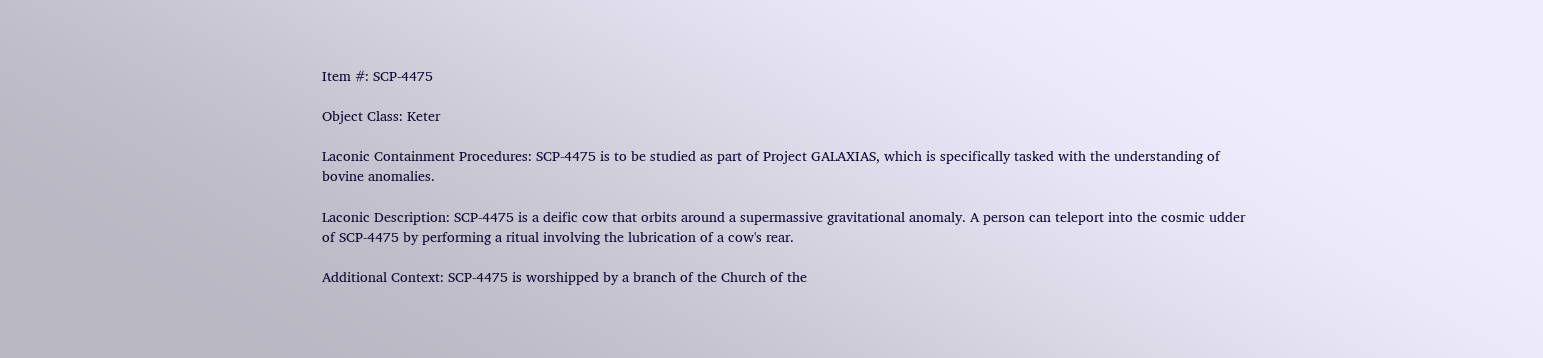Item #: SCP-4475

Object Class: Keter

Laconic Containment Procedures: SCP-4475 is to be studied as part of Project GALAXIAS, which is specifically tasked with the understanding of bovine anomalies.

Laconic Description: SCP-4475 is a deific cow that orbits around a supermassive gravitational anomaly. A person can teleport into the cosmic udder of SCP-4475 by performing a ritual involving the lubrication of a cow's rear.

Additional Context: SCP-4475 is worshipped by a branch of the Church of the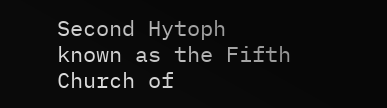Second Hytoph known as the Fifth Church of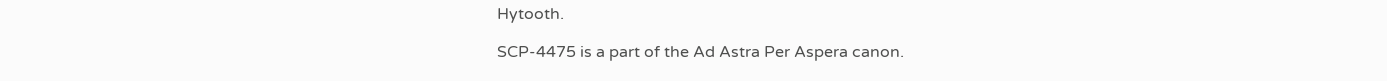Hytooth.

SCP-4475 is a part of the Ad Astra Per Aspera canon.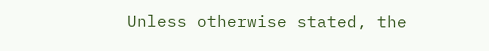Unless otherwise stated, the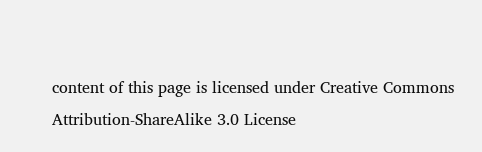content of this page is licensed under Creative Commons Attribution-ShareAlike 3.0 License